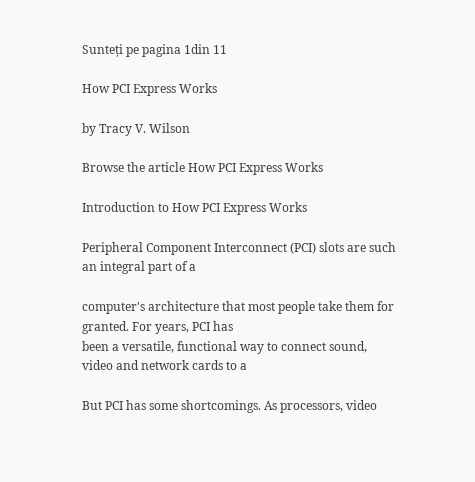Sunteți pe pagina 1din 11

How PCI Express Works

by Tracy V. Wilson

Browse the article How PCI Express Works

Introduction to How PCI Express Works

Peripheral Component Interconnect (PCI) slots are such an integral part of a

computer's architecture that most people take them for granted. For years, PCI has
been a versatile, functional way to connect sound, video and network cards to a

But PCI has some shortcomings. As processors, video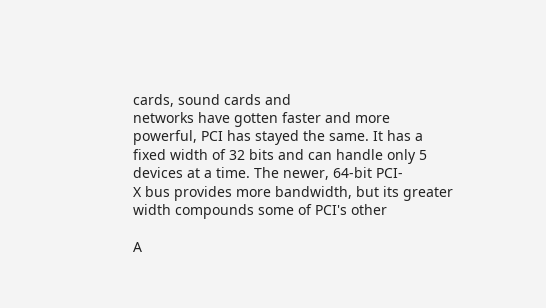cards, sound cards and
networks have gotten faster and more powerful, PCI has stayed the same. It has a
fixed width of 32 bits and can handle only 5 devices at a time. The newer, 64-bit PCI-
X bus provides more bandwidth, but its greater width compounds some of PCI's other

A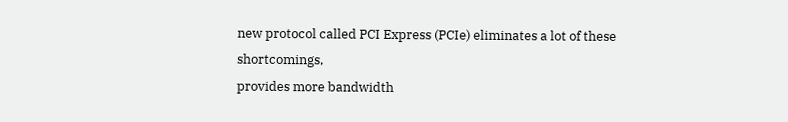new protocol called PCI Express (PCIe) eliminates a lot of these shortcomings,
provides more bandwidth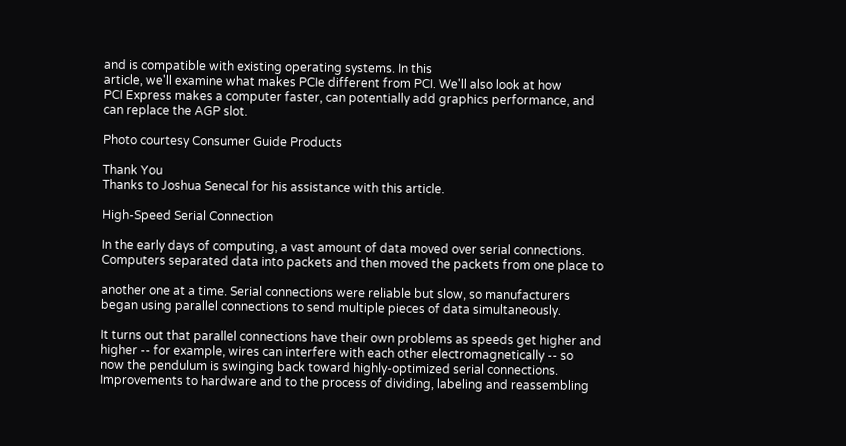and is compatible with existing operating systems. In this
article, we'll examine what makes PCIe different from PCI. We'll also look at how
PCI Express makes a computer faster, can potentially add graphics performance, and
can replace the AGP slot.

Photo courtesy Consumer Guide Products

Thank You
Thanks to Joshua Senecal for his assistance with this article.

High-Speed Serial Connection

In the early days of computing, a vast amount of data moved over serial connections.
Computers separated data into packets and then moved the packets from one place to

another one at a time. Serial connections were reliable but slow, so manufacturers
began using parallel connections to send multiple pieces of data simultaneously.

It turns out that parallel connections have their own problems as speeds get higher and
higher -- for example, wires can interfere with each other electromagnetically -- so
now the pendulum is swinging back toward highly-optimized serial connections.
Improvements to hardware and to the process of dividing, labeling and reassembling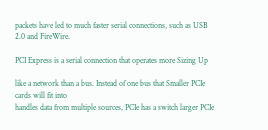packets have led to much faster serial connections, such as USB 2.0 and FireWire.

PCI Express is a serial connection that operates more Sizing Up

like a network than a bus. Instead of one bus that Smaller PCIe cards will fit into
handles data from multiple sources, PCIe has a switch larger PCIe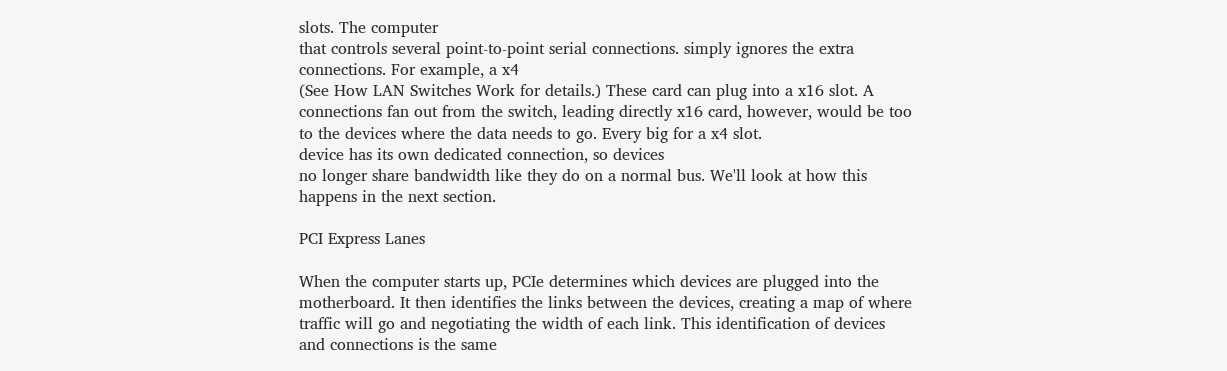slots. The computer
that controls several point-to-point serial connections. simply ignores the extra
connections. For example, a x4
(See How LAN Switches Work for details.) These card can plug into a x16 slot. A
connections fan out from the switch, leading directly x16 card, however, would be too
to the devices where the data needs to go. Every big for a x4 slot.
device has its own dedicated connection, so devices
no longer share bandwidth like they do on a normal bus. We'll look at how this
happens in the next section.

PCI Express Lanes

When the computer starts up, PCIe determines which devices are plugged into the
motherboard. It then identifies the links between the devices, creating a map of where
traffic will go and negotiating the width of each link. This identification of devices
and connections is the same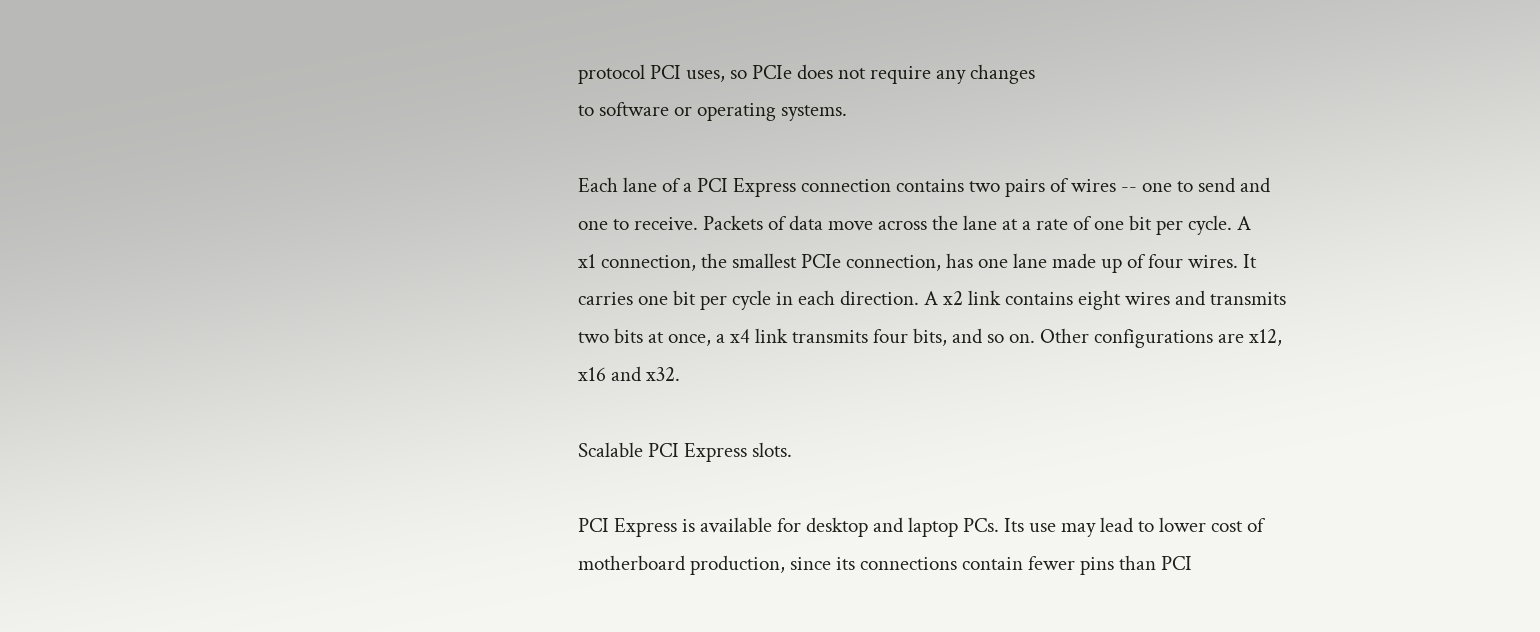protocol PCI uses, so PCIe does not require any changes
to software or operating systems.

Each lane of a PCI Express connection contains two pairs of wires -- one to send and
one to receive. Packets of data move across the lane at a rate of one bit per cycle. A
x1 connection, the smallest PCIe connection, has one lane made up of four wires. It
carries one bit per cycle in each direction. A x2 link contains eight wires and transmits
two bits at once, a x4 link transmits four bits, and so on. Other configurations are x12,
x16 and x32.

Scalable PCI Express slots.

PCI Express is available for desktop and laptop PCs. Its use may lead to lower cost of
motherboard production, since its connections contain fewer pins than PCI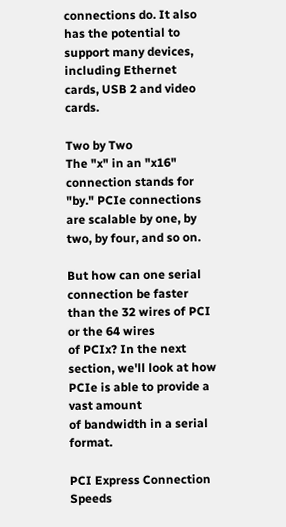connections do. It also has the potential to support many devices, including Ethernet
cards, USB 2 and video cards.

Two by Two
The "x" in an "x16" connection stands for "by." PCIe connections
are scalable by one, by two, by four, and so on.

But how can one serial connection be faster than the 32 wires of PCI or the 64 wires
of PCIx? In the next section, we'll look at how PCIe is able to provide a vast amount
of bandwidth in a serial format.

PCI Express Connection Speeds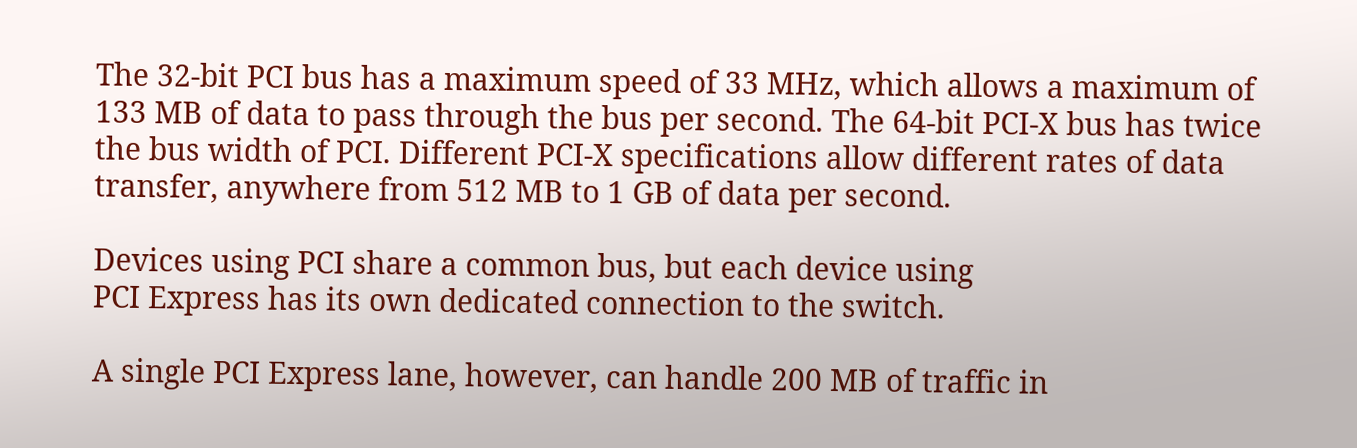The 32-bit PCI bus has a maximum speed of 33 MHz, which allows a maximum of
133 MB of data to pass through the bus per second. The 64-bit PCI-X bus has twice
the bus width of PCI. Different PCI-X specifications allow different rates of data
transfer, anywhere from 512 MB to 1 GB of data per second.

Devices using PCI share a common bus, but each device using
PCI Express has its own dedicated connection to the switch.

A single PCI Express lane, however, can handle 200 MB of traffic in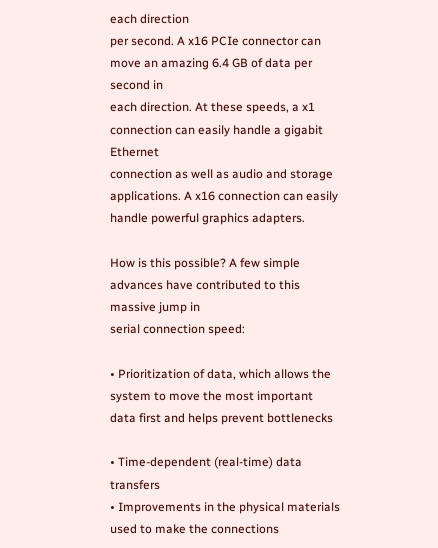each direction
per second. A x16 PCIe connector can move an amazing 6.4 GB of data per second in
each direction. At these speeds, a x1 connection can easily handle a gigabit Ethernet
connection as well as audio and storage applications. A x16 connection can easily
handle powerful graphics adapters.

How is this possible? A few simple advances have contributed to this massive jump in
serial connection speed:

• Prioritization of data, which allows the system to move the most important
data first and helps prevent bottlenecks

• Time-dependent (real-time) data transfers
• Improvements in the physical materials used to make the connections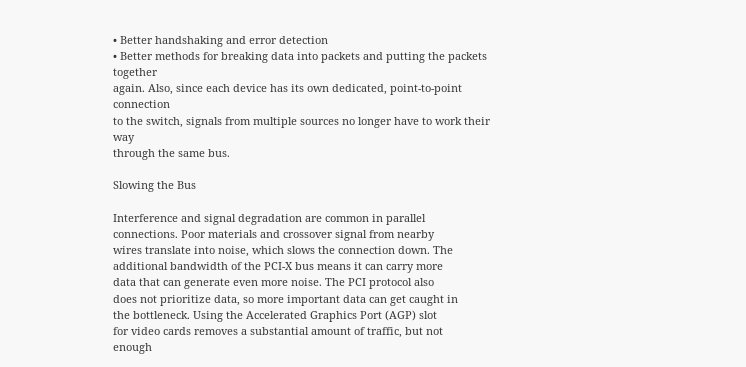• Better handshaking and error detection
• Better methods for breaking data into packets and putting the packets together
again. Also, since each device has its own dedicated, point-to-point connection
to the switch, signals from multiple sources no longer have to work their way
through the same bus.

Slowing the Bus

Interference and signal degradation are common in parallel
connections. Poor materials and crossover signal from nearby
wires translate into noise, which slows the connection down. The
additional bandwidth of the PCI-X bus means it can carry more
data that can generate even more noise. The PCI protocol also
does not prioritize data, so more important data can get caught in
the bottleneck. Using the Accelerated Graphics Port (AGP) slot
for video cards removes a substantial amount of traffic, but not
enough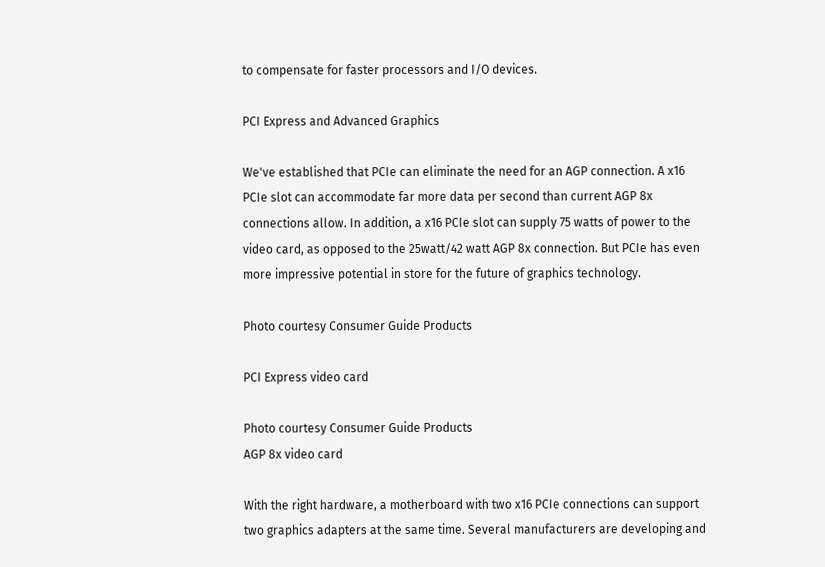to compensate for faster processors and I/O devices.

PCI Express and Advanced Graphics

We've established that PCIe can eliminate the need for an AGP connection. A x16
PCIe slot can accommodate far more data per second than current AGP 8x
connections allow. In addition, a x16 PCIe slot can supply 75 watts of power to the
video card, as opposed to the 25watt/42 watt AGP 8x connection. But PCIe has even
more impressive potential in store for the future of graphics technology.

Photo courtesy Consumer Guide Products

PCI Express video card

Photo courtesy Consumer Guide Products
AGP 8x video card

With the right hardware, a motherboard with two x16 PCIe connections can support
two graphics adapters at the same time. Several manufacturers are developing and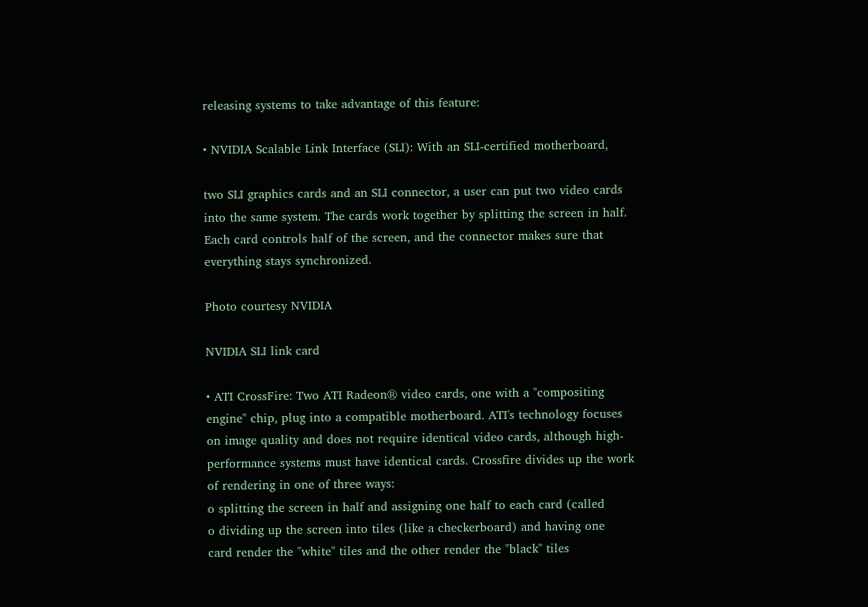releasing systems to take advantage of this feature:

• NVIDIA Scalable Link Interface (SLI): With an SLI-certified motherboard,

two SLI graphics cards and an SLI connector, a user can put two video cards
into the same system. The cards work together by splitting the screen in half.
Each card controls half of the screen, and the connector makes sure that
everything stays synchronized.

Photo courtesy NVIDIA

NVIDIA SLI link card

• ATI CrossFire: Two ATI Radeon® video cards, one with a "compositing
engine" chip, plug into a compatible motherboard. ATI's technology focuses
on image quality and does not require identical video cards, although high-
performance systems must have identical cards. Crossfire divides up the work
of rendering in one of three ways:
o splitting the screen in half and assigning one half to each card (called
o dividing up the screen into tiles (like a checkerboard) and having one
card render the "white" tiles and the other render the "black" tiles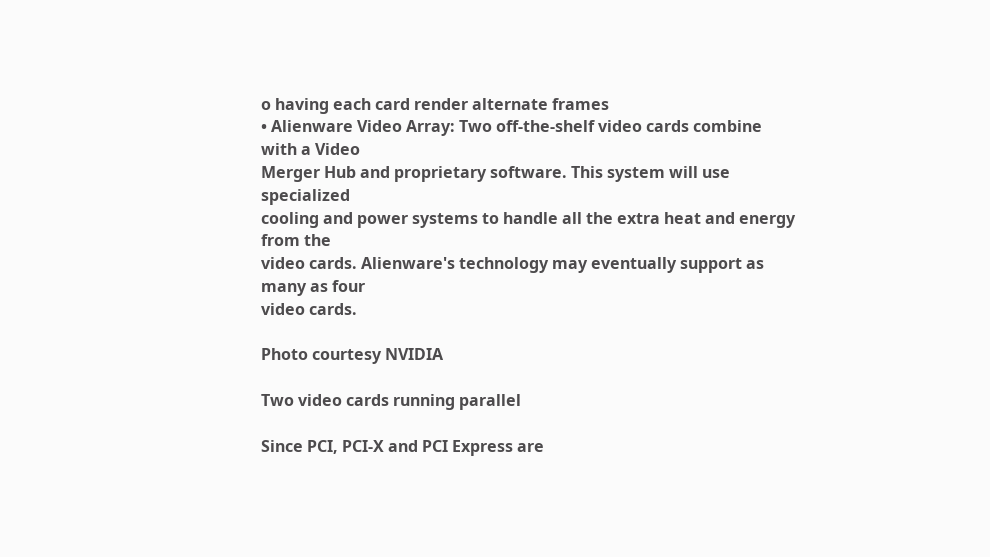o having each card render alternate frames
• Alienware Video Array: Two off-the-shelf video cards combine with a Video
Merger Hub and proprietary software. This system will use specialized
cooling and power systems to handle all the extra heat and energy from the
video cards. Alienware's technology may eventually support as many as four
video cards.

Photo courtesy NVIDIA

Two video cards running parallel

Since PCI, PCI-X and PCI Express are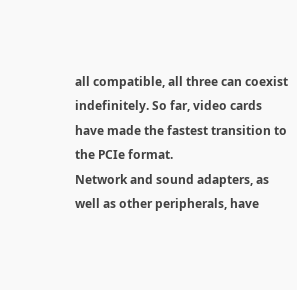all compatible, all three can coexist
indefinitely. So far, video cards have made the fastest transition to the PCIe format.
Network and sound adapters, as well as other peripherals, have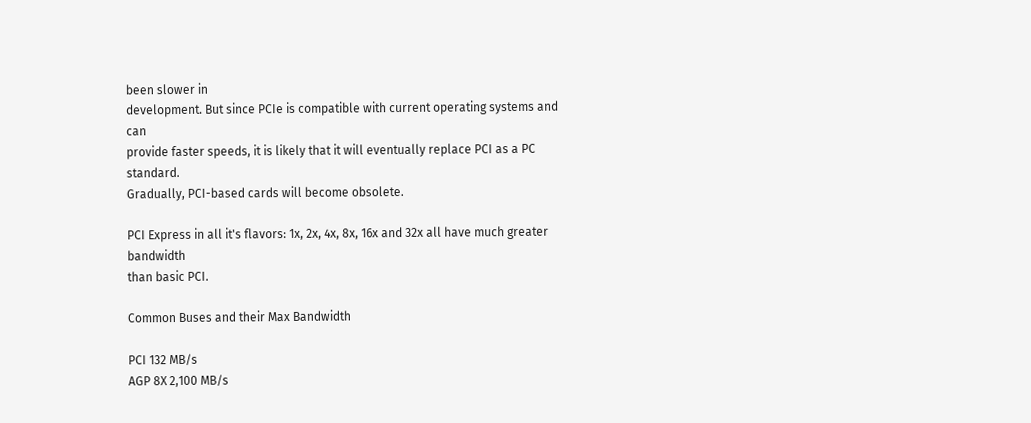been slower in
development. But since PCIe is compatible with current operating systems and can
provide faster speeds, it is likely that it will eventually replace PCI as a PC standard.
Gradually, PCI-based cards will become obsolete.

PCI Express in all it's flavors: 1x, 2x, 4x, 8x, 16x and 32x all have much greater bandwidth
than basic PCI.

Common Buses and their Max Bandwidth

PCI 132 MB/s
AGP 8X 2,100 MB/s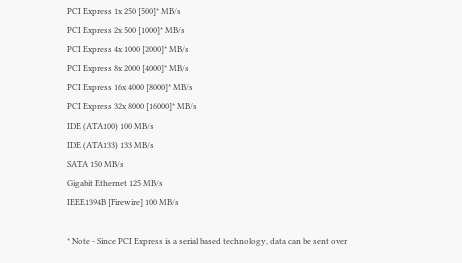PCI Express 1x 250 [500]* MB/s
PCI Express 2x 500 [1000]* MB/s
PCI Express 4x 1000 [2000]* MB/s
PCI Express 8x 2000 [4000]* MB/s
PCI Express 16x 4000 [8000]* MB/s
PCI Express 32x 8000 [16000]* MB/s
IDE (ATA100) 100 MB/s
IDE (ATA133) 133 MB/s
SATA 150 MB/s
Gigabit Ethernet 125 MB/s
IEEE1394B [Firewire] 100 MB/s

* Note - Since PCI Express is a serial based technology, data can be sent over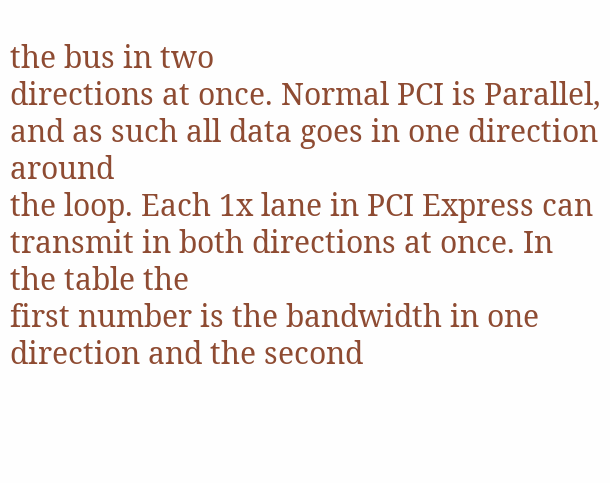the bus in two
directions at once. Normal PCI is Parallel, and as such all data goes in one direction around
the loop. Each 1x lane in PCI Express can transmit in both directions at once. In the table the
first number is the bandwidth in one direction and the second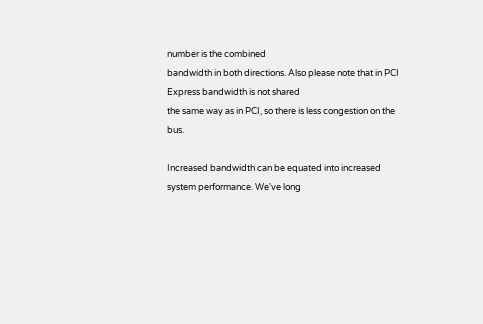number is the combined
bandwidth in both directions. Also please note that in PCI Express bandwidth is not shared
the same way as in PCI, so there is less congestion on the bus.

Increased bandwidth can be equated into increased system performance. We've long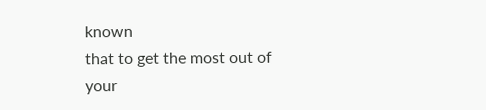known
that to get the most out of your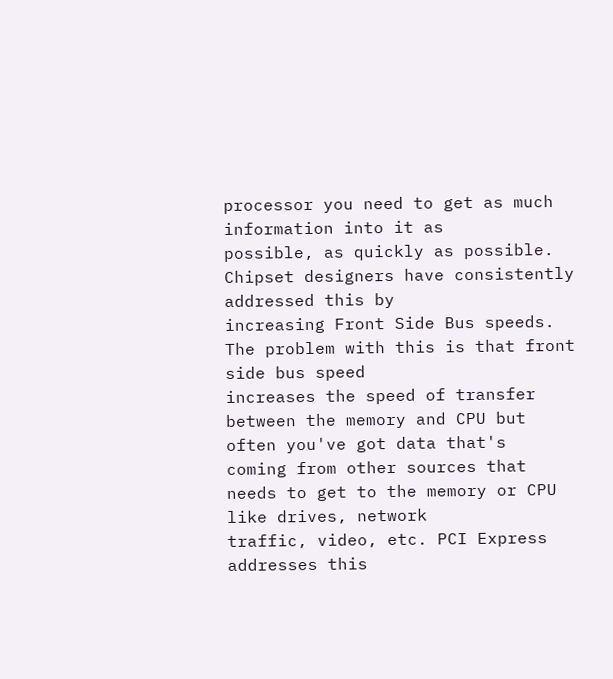processor you need to get as much information into it as
possible, as quickly as possible. Chipset designers have consistently addressed this by
increasing Front Side Bus speeds. The problem with this is that front side bus speed
increases the speed of transfer between the memory and CPU but often you've got data that's
coming from other sources that needs to get to the memory or CPU like drives, network
traffic, video, etc. PCI Express addresses this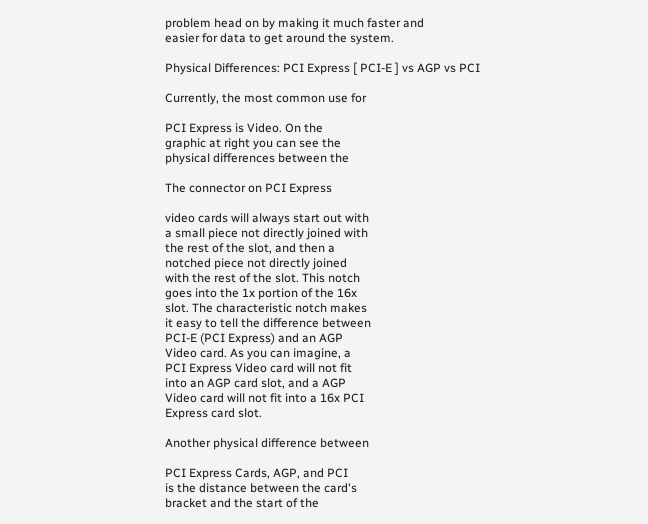problem head on by making it much faster and
easier for data to get around the system.

Physical Differences: PCI Express [ PCI-E ] vs AGP vs PCI

Currently, the most common use for

PCI Express is Video. On the
graphic at right you can see the
physical differences between the

The connector on PCI Express

video cards will always start out with
a small piece not directly joined with
the rest of the slot, and then a
notched piece not directly joined
with the rest of the slot. This notch
goes into the 1x portion of the 16x
slot. The characteristic notch makes
it easy to tell the difference between
PCI-E (PCI Express) and an AGP
Video card. As you can imagine, a
PCI Express Video card will not fit
into an AGP card slot, and a AGP
Video card will not fit into a 16x PCI
Express card slot.

Another physical difference between

PCI Express Cards, AGP, and PCI
is the distance between the card's
bracket and the start of the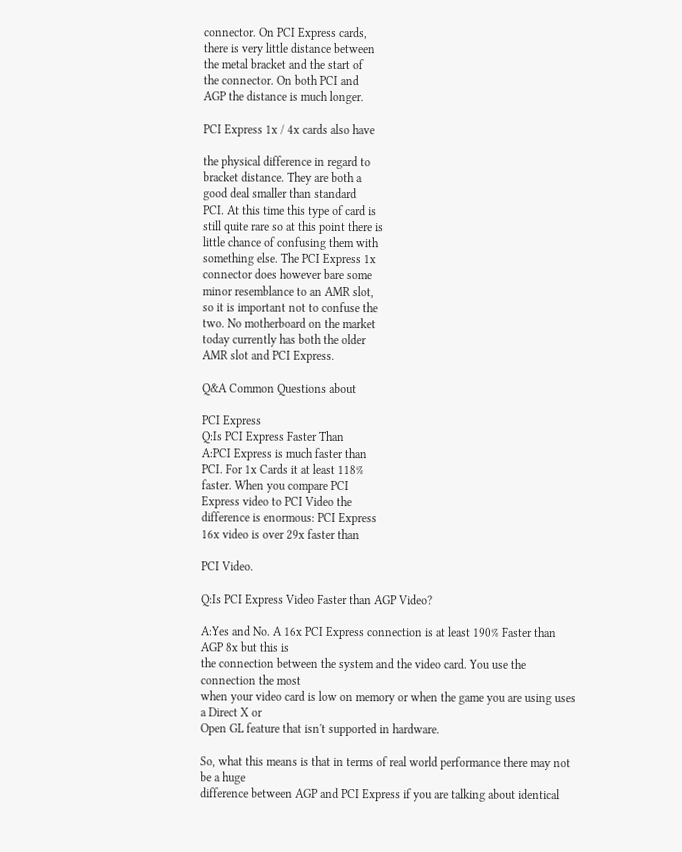connector. On PCI Express cards,
there is very little distance between
the metal bracket and the start of
the connector. On both PCI and
AGP the distance is much longer.

PCI Express 1x / 4x cards also have

the physical difference in regard to
bracket distance. They are both a
good deal smaller than standard
PCI. At this time this type of card is
still quite rare so at this point there is
little chance of confusing them with
something else. The PCI Express 1x
connector does however bare some
minor resemblance to an AMR slot,
so it is important not to confuse the
two. No motherboard on the market
today currently has both the older
AMR slot and PCI Express.

Q&A Common Questions about

PCI Express
Q:Is PCI Express Faster Than
A:PCI Express is much faster than
PCI. For 1x Cards it at least 118%
faster. When you compare PCI
Express video to PCI Video the
difference is enormous: PCI Express
16x video is over 29x faster than

PCI Video.

Q:Is PCI Express Video Faster than AGP Video?

A:Yes and No. A 16x PCI Express connection is at least 190% Faster than AGP 8x but this is
the connection between the system and the video card. You use the connection the most
when your video card is low on memory or when the game you are using uses a Direct X or
Open GL feature that isn't supported in hardware.

So, what this means is that in terms of real world performance there may not be a huge
difference between AGP and PCI Express if you are talking about identical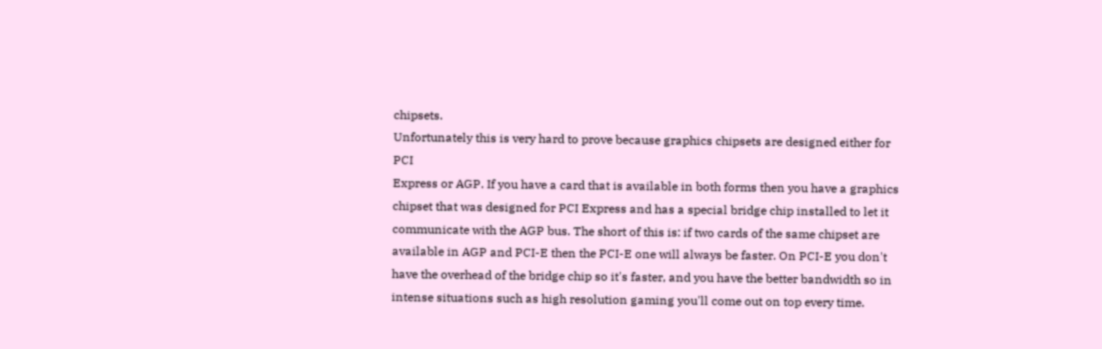chipsets.
Unfortunately this is very hard to prove because graphics chipsets are designed either for PCI
Express or AGP. If you have a card that is available in both forms then you have a graphics
chipset that was designed for PCI Express and has a special bridge chip installed to let it
communicate with the AGP bus. The short of this is: if two cards of the same chipset are
available in AGP and PCI-E then the PCI-E one will always be faster. On PCI-E you don't
have the overhead of the bridge chip so it's faster, and you have the better bandwidth so in
intense situations such as high resolution gaming you'll come out on top every time.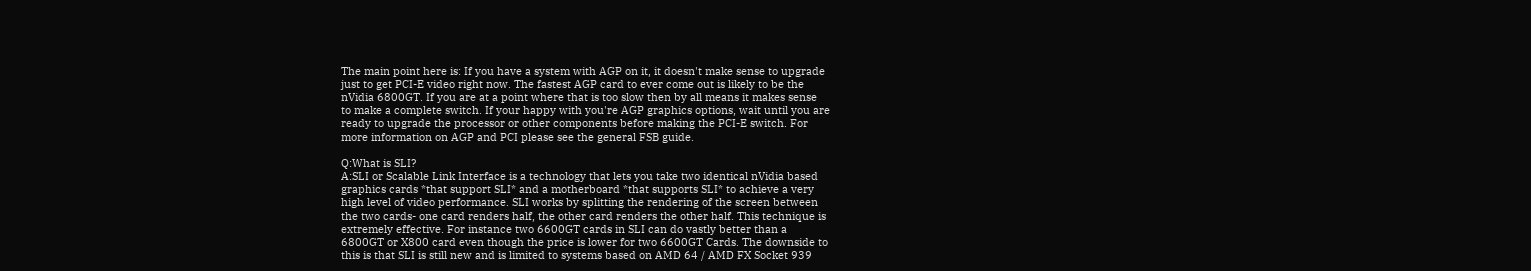The main point here is: If you have a system with AGP on it, it doesn't make sense to upgrade
just to get PCI-E video right now. The fastest AGP card to ever come out is likely to be the
nVidia 6800GT. If you are at a point where that is too slow then by all means it makes sense
to make a complete switch. If your happy with you're AGP graphics options, wait until you are
ready to upgrade the processor or other components before making the PCI-E switch. For
more information on AGP and PCI please see the general FSB guide.

Q:What is SLI?
A:SLI or Scalable Link Interface is a technology that lets you take two identical nVidia based
graphics cards *that support SLI* and a motherboard *that supports SLI* to achieve a very
high level of video performance. SLI works by splitting the rendering of the screen between
the two cards- one card renders half, the other card renders the other half. This technique is
extremely effective. For instance two 6600GT cards in SLI can do vastly better than a
6800GT or X800 card even though the price is lower for two 6600GT Cards. The downside to
this is that SLI is still new and is limited to systems based on AMD 64 / AMD FX Socket 939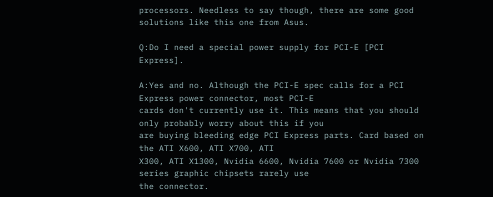processors. Needless to say though, there are some good solutions like this one from Asus.

Q:Do I need a special power supply for PCI-E [PCI Express].

A:Yes and no. Although the PCI-E spec calls for a PCI Express power connector, most PCI-E
cards don't currently use it. This means that you should only probably worry about this if you
are buying bleeding edge PCI Express parts. Card based on the ATI X600, ATI X700, ATI
X300, ATI X1300, Nvidia 6600, Nvidia 7600 or Nvidia 7300 series graphic chipsets rarely use
the connector.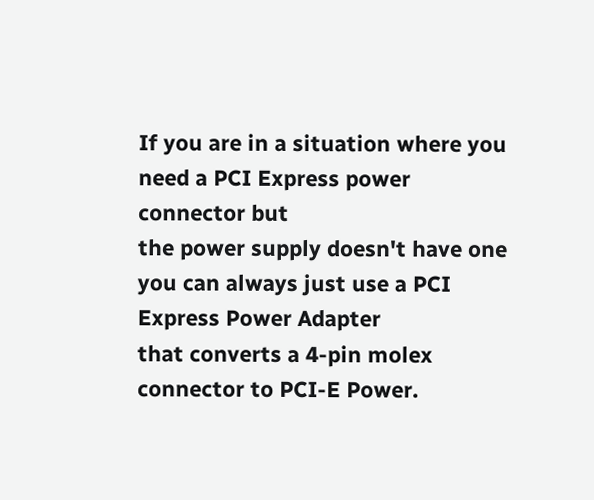If you are in a situation where you need a PCI Express power connector but
the power supply doesn't have one you can always just use a PCI Express Power Adapter
that converts a 4-pin molex connector to PCI-E Power.